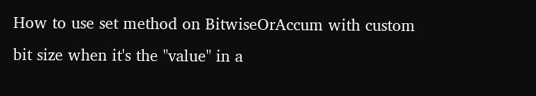How to use set method on BitwiseOrAccum with custom bit size when it's the "value" in a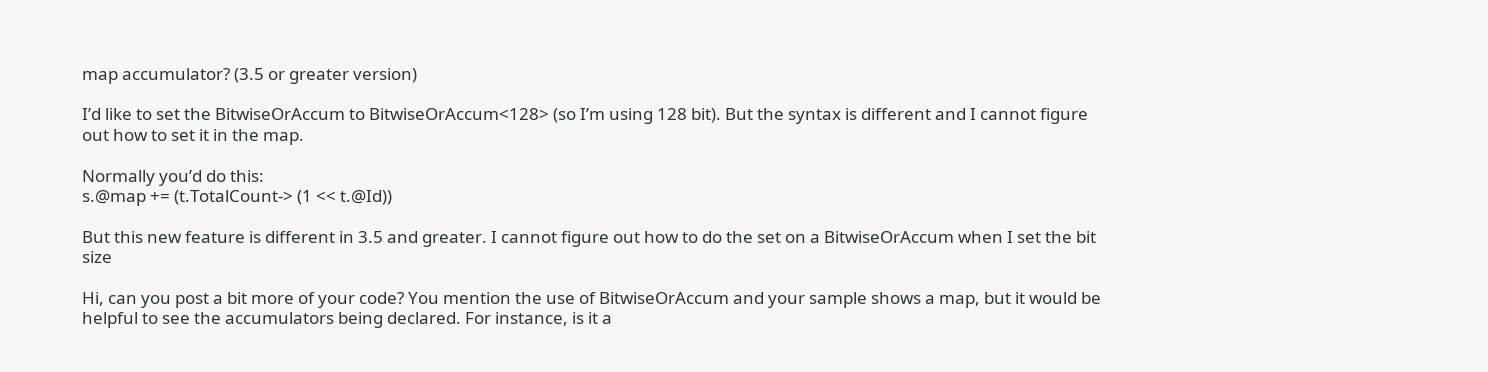map accumulator? (3.5 or greater version)

I’d like to set the BitwiseOrAccum to BitwiseOrAccum<128> (so I’m using 128 bit). But the syntax is different and I cannot figure out how to set it in the map.

Normally you’d do this:
s.@map += (t.TotalCount-> (1 << t.@Id))

But this new feature is different in 3.5 and greater. I cannot figure out how to do the set on a BitwiseOrAccum when I set the bit size

Hi, can you post a bit more of your code? You mention the use of BitwiseOrAccum and your sample shows a map, but it would be helpful to see the accumulators being declared. For instance, is it a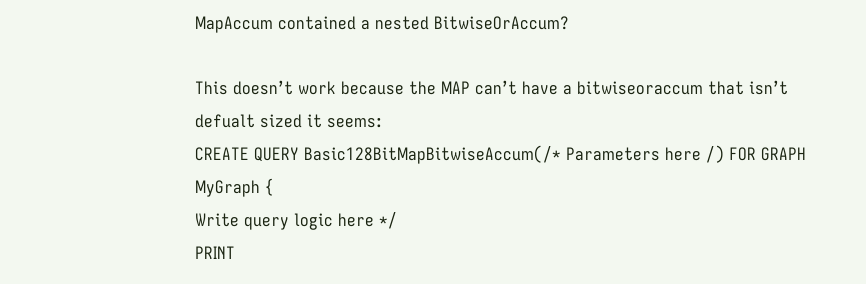MapAccum contained a nested BitwiseOrAccum?

This doesn’t work because the MAP can’t have a bitwiseoraccum that isn’t defualt sized it seems:
CREATE QUERY Basic128BitMapBitwiseAccum(/* Parameters here /) FOR GRAPH MyGraph {
Write query logic here */
PRINT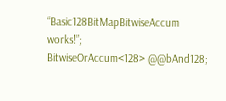“Basic128BitMapBitwiseAccum works!”;
BitwiseOrAccum<128> @@bAnd128;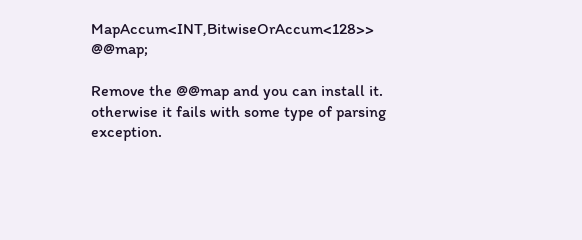MapAccum<INT,BitwiseOrAccum<128>> @@map;

Remove the @@map and you can install it. otherwise it fails with some type of parsing exception.